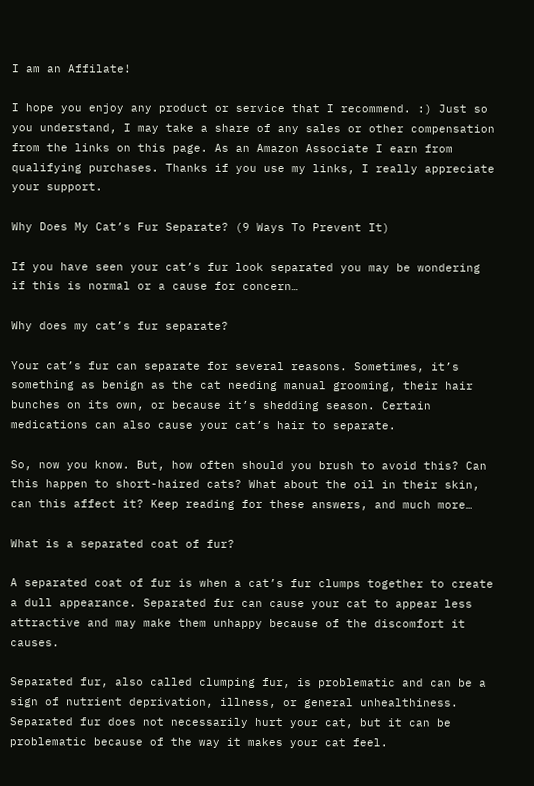I am an Affilate!

I hope you enjoy any product or service that I recommend. :) Just so you understand, I may take a share of any sales or other compensation from the links on this page. As an Amazon Associate I earn from qualifying purchases. Thanks if you use my links, I really appreciate your support.

Why Does My Cat’s Fur Separate? (9 Ways To Prevent It)

If you have seen your cat’s fur look separated you may be wondering if this is normal or a cause for concern…

Why does my cat’s fur separate?

Your cat’s fur can separate for several reasons. Sometimes, it’s something as benign as the cat needing manual grooming, their hair bunches on its own, or because it’s shedding season. Certain medications can also cause your cat’s hair to separate.

So, now you know. But, how often should you brush to avoid this? Can this happen to short-haired cats? What about the oil in their skin, can this affect it? Keep reading for these answers, and much more…

What is a separated coat of fur?

A separated coat of fur is when a cat’s fur clumps together to create a dull appearance. Separated fur can cause your cat to appear less attractive and may make them unhappy because of the discomfort it causes.

Separated fur, also called clumping fur, is problematic and can be a sign of nutrient deprivation, illness, or general unhealthiness. Separated fur does not necessarily hurt your cat, but it can be problematic because of the way it makes your cat feel.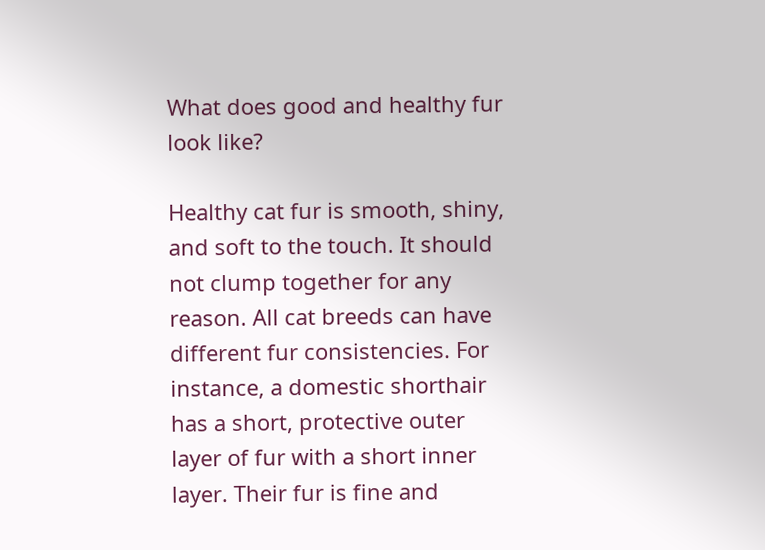What does good and healthy fur look like?

Healthy cat fur is smooth, shiny, and soft to the touch. It should not clump together for any reason. All cat breeds can have different fur consistencies. For instance, a domestic shorthair has a short, protective outer layer of fur with a short inner layer. Their fur is fine and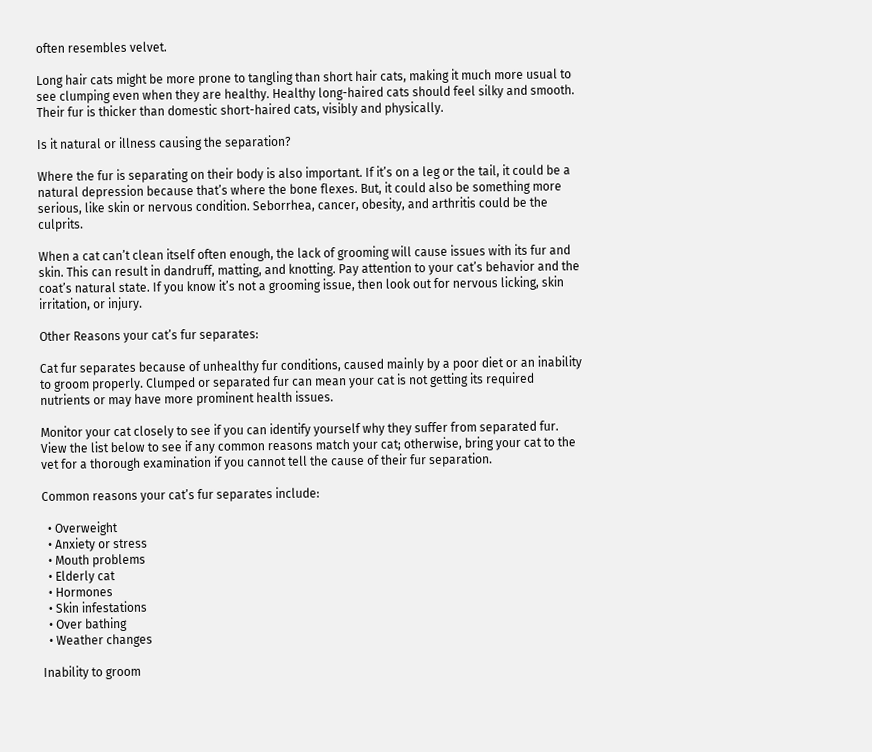often resembles velvet.

Long hair cats might be more prone to tangling than short hair cats, making it much more usual to see clumping even when they are healthy. Healthy long-haired cats should feel silky and smooth. Their fur is thicker than domestic short-haired cats, visibly and physically.

Is it natural or illness causing the separation?

Where the fur is separating on their body is also important. If it’s on a leg or the tail, it could be a natural depression because that’s where the bone flexes. But, it could also be something more serious, like skin or nervous condition. Seborrhea, cancer, obesity, and arthritis could be the culprits.

When a cat can’t clean itself often enough, the lack of grooming will cause issues with its fur and skin. This can result in dandruff, matting, and knotting. Pay attention to your cat’s behavior and the coat’s natural state. If you know it’s not a grooming issue, then look out for nervous licking, skin irritation, or injury.

Other Reasons your cat’s fur separates:

Cat fur separates because of unhealthy fur conditions, caused mainly by a poor diet or an inability to groom properly. Clumped or separated fur can mean your cat is not getting its required nutrients or may have more prominent health issues.

Monitor your cat closely to see if you can identify yourself why they suffer from separated fur. View the list below to see if any common reasons match your cat; otherwise, bring your cat to the vet for a thorough examination if you cannot tell the cause of their fur separation.

Common reasons your cat’s fur separates include:

  • Overweight
  • Anxiety or stress
  • Mouth problems
  • Elderly cat
  • Hormones
  • Skin infestations
  • Over bathing
  • Weather changes

Inability to groom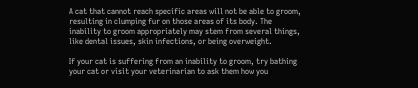A cat that cannot reach specific areas will not be able to groom, resulting in clumping fur on those areas of its body. The inability to groom appropriately may stem from several things, like dental issues, skin infections, or being overweight.

If your cat is suffering from an inability to groom, try bathing your cat or visit your veterinarian to ask them how you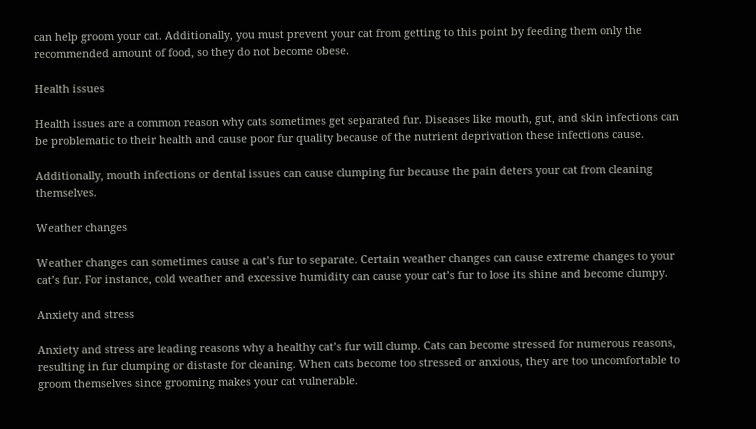can help groom your cat. Additionally, you must prevent your cat from getting to this point by feeding them only the recommended amount of food, so they do not become obese.

Health issues

Health issues are a common reason why cats sometimes get separated fur. Diseases like mouth, gut, and skin infections can be problematic to their health and cause poor fur quality because of the nutrient deprivation these infections cause.

Additionally, mouth infections or dental issues can cause clumping fur because the pain deters your cat from cleaning themselves.

Weather changes

Weather changes can sometimes cause a cat’s fur to separate. Certain weather changes can cause extreme changes to your cat’s fur. For instance, cold weather and excessive humidity can cause your cat’s fur to lose its shine and become clumpy.

Anxiety and stress

Anxiety and stress are leading reasons why a healthy cat’s fur will clump. Cats can become stressed for numerous reasons, resulting in fur clumping or distaste for cleaning. When cats become too stressed or anxious, they are too uncomfortable to groom themselves since grooming makes your cat vulnerable.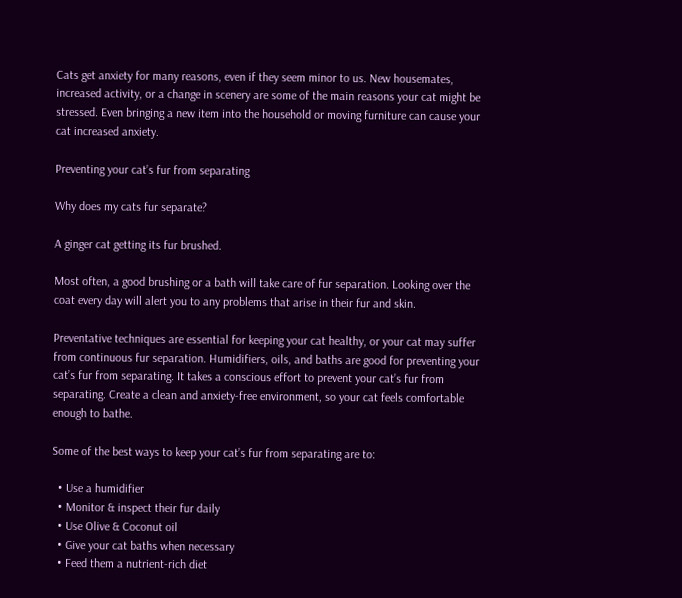Cats get anxiety for many reasons, even if they seem minor to us. New housemates, increased activity, or a change in scenery are some of the main reasons your cat might be stressed. Even bringing a new item into the household or moving furniture can cause your cat increased anxiety.

Preventing your cat’s fur from separating

Why does my cats fur separate?

A ginger cat getting its fur brushed.

Most often, a good brushing or a bath will take care of fur separation. Looking over the coat every day will alert you to any problems that arise in their fur and skin.

Preventative techniques are essential for keeping your cat healthy, or your cat may suffer from continuous fur separation. Humidifiers, oils, and baths are good for preventing your cat’s fur from separating. It takes a conscious effort to prevent your cat’s fur from separating. Create a clean and anxiety-free environment, so your cat feels comfortable enough to bathe.

Some of the best ways to keep your cat’s fur from separating are to:

  • Use a humidifier
  • Monitor & inspect their fur daily
  • Use Olive & Coconut oil
  • Give your cat baths when necessary
  • Feed them a nutrient-rich diet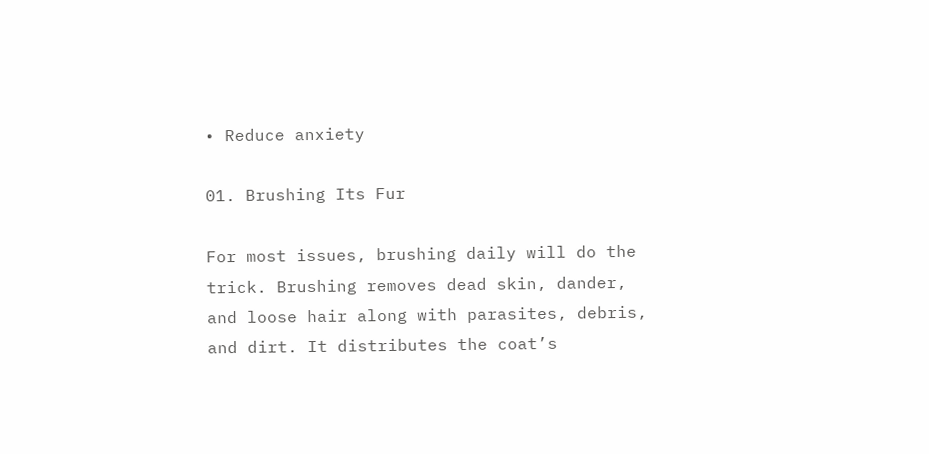• Reduce anxiety

01. Brushing Its Fur

For most issues, brushing daily will do the trick. Brushing removes dead skin, dander, and loose hair along with parasites, debris, and dirt. It distributes the coat’s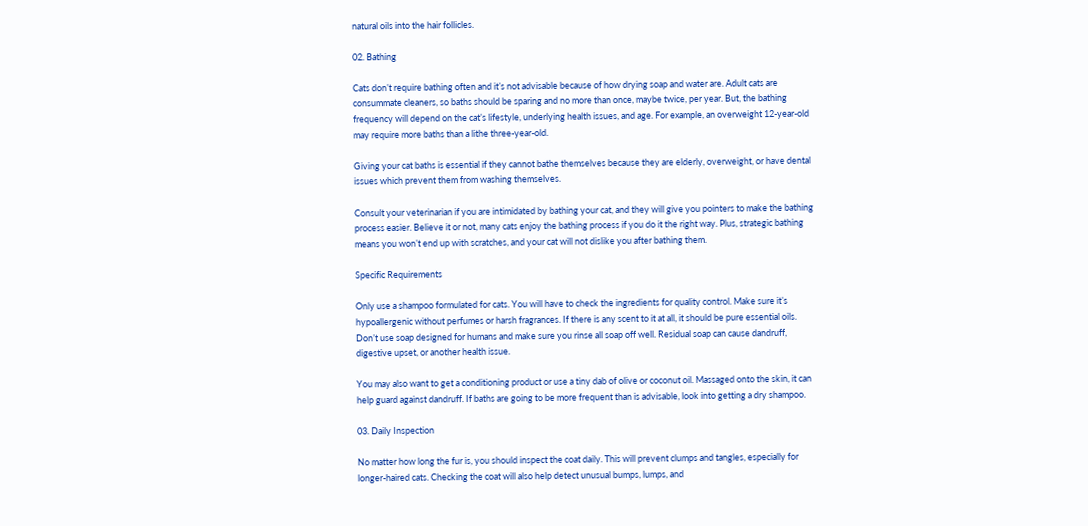natural oils into the hair follicles.

02. Bathing

Cats don’t require bathing often and it’s not advisable because of how drying soap and water are. Adult cats are consummate cleaners, so baths should be sparing and no more than once, maybe twice, per year. But, the bathing frequency will depend on the cat’s lifestyle, underlying health issues, and age. For example, an overweight 12-year-old may require more baths than a lithe three-year-old.

Giving your cat baths is essential if they cannot bathe themselves because they are elderly, overweight, or have dental issues which prevent them from washing themselves.

Consult your veterinarian if you are intimidated by bathing your cat, and they will give you pointers to make the bathing process easier. Believe it or not, many cats enjoy the bathing process if you do it the right way. Plus, strategic bathing means you won’t end up with scratches, and your cat will not dislike you after bathing them.

Specific Requirements

Only use a shampoo formulated for cats. You will have to check the ingredients for quality control. Make sure it’s hypoallergenic without perfumes or harsh fragrances. If there is any scent to it at all, it should be pure essential oils. Don’t use soap designed for humans and make sure you rinse all soap off well. Residual soap can cause dandruff, digestive upset, or another health issue.

You may also want to get a conditioning product or use a tiny dab of olive or coconut oil. Massaged onto the skin, it can help guard against dandruff. If baths are going to be more frequent than is advisable, look into getting a dry shampoo.

03. Daily Inspection

No matter how long the fur is, you should inspect the coat daily. This will prevent clumps and tangles, especially for longer-haired cats. Checking the coat will also help detect unusual bumps, lumps, and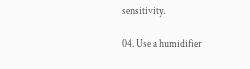sensitivity.

04. Use a humidifier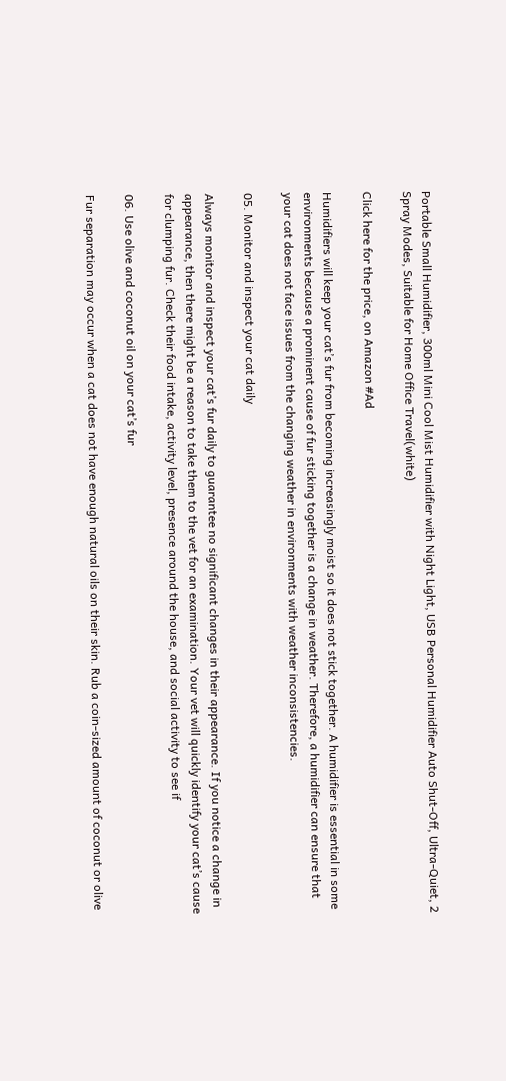Portable Small Humidifier, 300ml Mini Cool Mist Humidifier with Night Light, USB Personal Humidifier Auto Shut-Off, Ultra-Quiet, 2 Spray Modes, Suitable for Home Office Travel(white)

Click here for the price, on Amazon #Ad

Humidifiers will keep your cat’s fur from becoming increasingly moist so it does not stick together. A humidifier is essential in some environments because a prominent cause of fur sticking together is a change in weather. Therefore, a humidifier can ensure that your cat does not face issues from the changing weather in environments with weather inconsistencies.

05. Monitor and inspect your cat daily

Always monitor and inspect your cat’s fur daily to guarantee no significant changes in their appearance. If you notice a change in appearance, then there might be a reason to take them to the vet for an examination. Your vet will quickly identify your cat’s cause for clumping fur. Check their food intake, activity level, presence around the house, and social activity to see if

06. Use olive and coconut oil on your cat’s fur

Fur separation may occur when a cat does not have enough natural oils on their skin. Rub a coin-sized amount of coconut or olive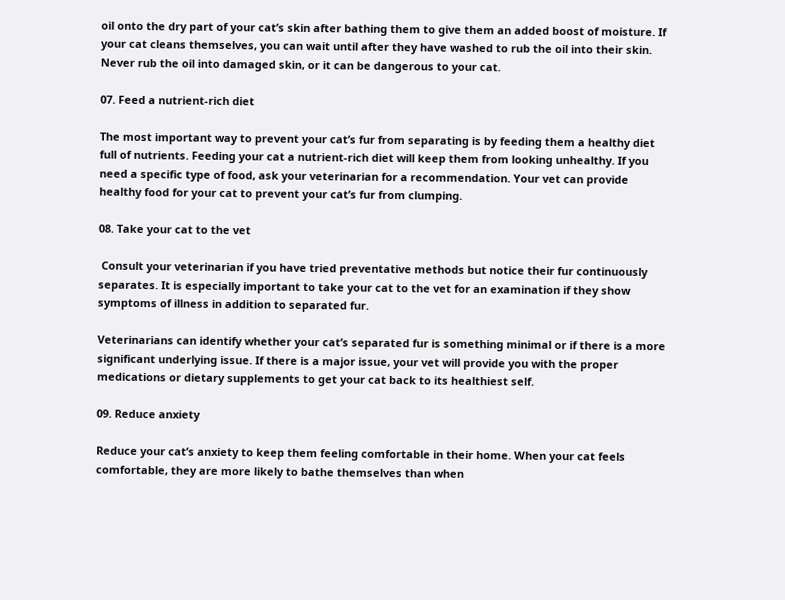oil onto the dry part of your cat’s skin after bathing them to give them an added boost of moisture. If your cat cleans themselves, you can wait until after they have washed to rub the oil into their skin. Never rub the oil into damaged skin, or it can be dangerous to your cat.

07. Feed a nutrient-rich diet

The most important way to prevent your cat’s fur from separating is by feeding them a healthy diet full of nutrients. Feeding your cat a nutrient-rich diet will keep them from looking unhealthy. If you need a specific type of food, ask your veterinarian for a recommendation. Your vet can provide healthy food for your cat to prevent your cat’s fur from clumping.

08. Take your cat to the vet

 Consult your veterinarian if you have tried preventative methods but notice their fur continuously separates. It is especially important to take your cat to the vet for an examination if they show symptoms of illness in addition to separated fur.

Veterinarians can identify whether your cat’s separated fur is something minimal or if there is a more significant underlying issue. If there is a major issue, your vet will provide you with the proper medications or dietary supplements to get your cat back to its healthiest self.

09. Reduce anxiety

Reduce your cat’s anxiety to keep them feeling comfortable in their home. When your cat feels comfortable, they are more likely to bathe themselves than when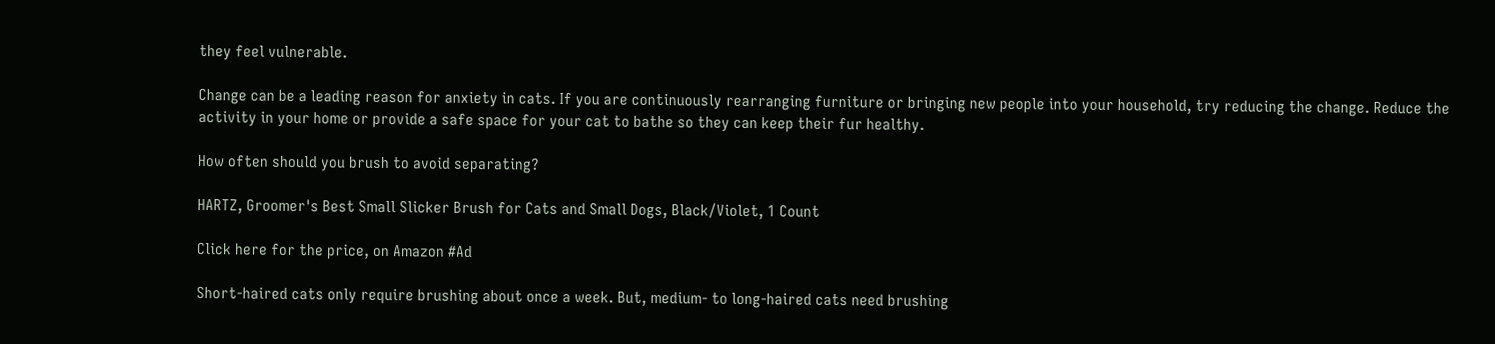they feel vulnerable.

Change can be a leading reason for anxiety in cats. If you are continuously rearranging furniture or bringing new people into your household, try reducing the change. Reduce the activity in your home or provide a safe space for your cat to bathe so they can keep their fur healthy.

How often should you brush to avoid separating?

HARTZ, Groomer's Best Small Slicker Brush for Cats and Small Dogs, Black/Violet, 1 Count

Click here for the price, on Amazon #Ad

Short-haired cats only require brushing about once a week. But, medium- to long-haired cats need brushing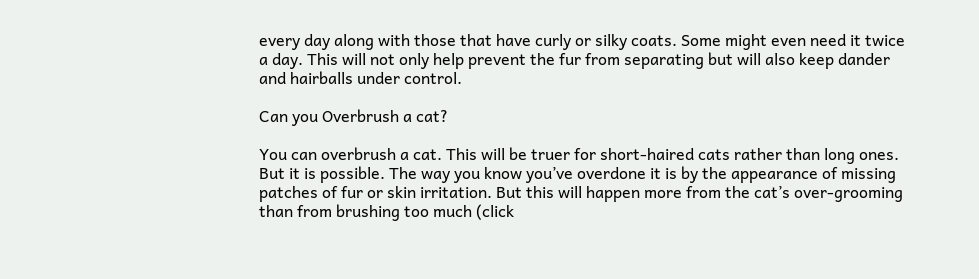every day along with those that have curly or silky coats. Some might even need it twice a day. This will not only help prevent the fur from separating but will also keep dander and hairballs under control.

Can you Overbrush a cat?

You can overbrush a cat. This will be truer for short-haired cats rather than long ones. But it is possible. The way you know you’ve overdone it is by the appearance of missing patches of fur or skin irritation. But this will happen more from the cat’s over-grooming than from brushing too much (click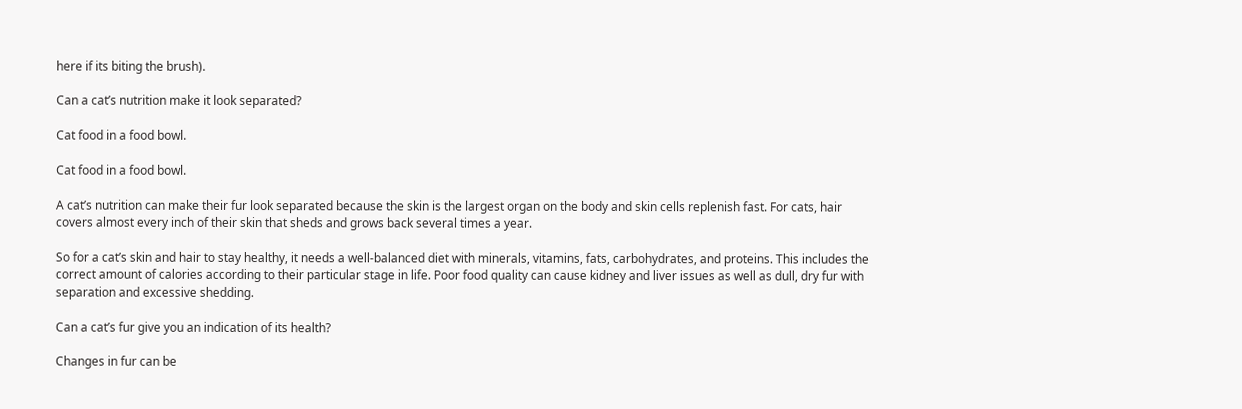here if its biting the brush).

Can a cat’s nutrition make it look separated?

Cat food in a food bowl.

Cat food in a food bowl.

A cat’s nutrition can make their fur look separated because the skin is the largest organ on the body and skin cells replenish fast. For cats, hair covers almost every inch of their skin that sheds and grows back several times a year.

So for a cat’s skin and hair to stay healthy, it needs a well-balanced diet with minerals, vitamins, fats, carbohydrates, and proteins. This includes the correct amount of calories according to their particular stage in life. Poor food quality can cause kidney and liver issues as well as dull, dry fur with separation and excessive shedding.

Can a cat’s fur give you an indication of its health?

Changes in fur can be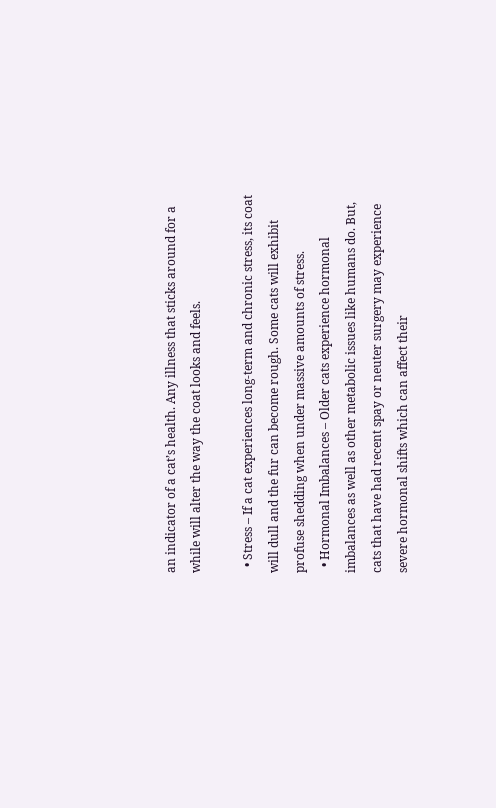an indicator of a cat’s health. Any illness that sticks around for a while will alter the way the coat looks and feels.

  • Stress – If a cat experiences long-term and chronic stress, its coat will dull and the fur can become rough. Some cats will exhibit profuse shedding when under massive amounts of stress.
  • Hormonal Imbalances – Older cats experience hormonal imbalances as well as other metabolic issues like humans do. But, cats that have had recent spay or neuter surgery may experience severe hormonal shifts which can affect their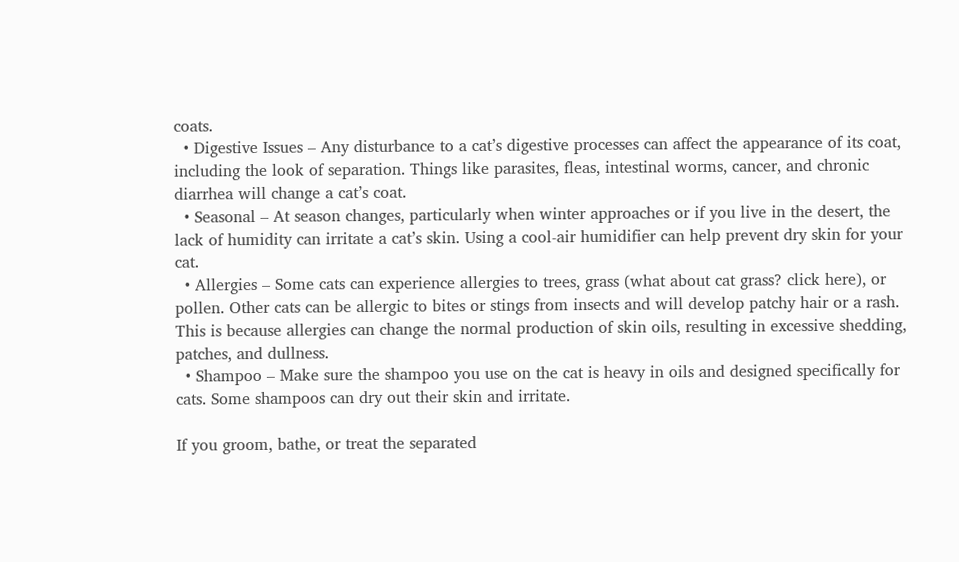coats.
  • Digestive Issues – Any disturbance to a cat’s digestive processes can affect the appearance of its coat, including the look of separation. Things like parasites, fleas, intestinal worms, cancer, and chronic diarrhea will change a cat’s coat.
  • Seasonal – At season changes, particularly when winter approaches or if you live in the desert, the lack of humidity can irritate a cat’s skin. Using a cool-air humidifier can help prevent dry skin for your cat.
  • Allergies – Some cats can experience allergies to trees, grass (what about cat grass? click here), or pollen. Other cats can be allergic to bites or stings from insects and will develop patchy hair or a rash. This is because allergies can change the normal production of skin oils, resulting in excessive shedding, patches, and dullness.
  • Shampoo – Make sure the shampoo you use on the cat is heavy in oils and designed specifically for cats. Some shampoos can dry out their skin and irritate.

If you groom, bathe, or treat the separated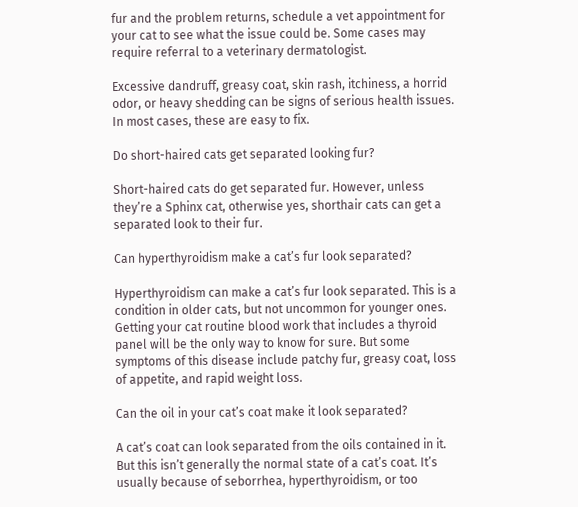fur and the problem returns, schedule a vet appointment for your cat to see what the issue could be. Some cases may require referral to a veterinary dermatologist.

Excessive dandruff, greasy coat, skin rash, itchiness, a horrid odor, or heavy shedding can be signs of serious health issues.  In most cases, these are easy to fix.

Do short-haired cats get separated looking fur?

Short-haired cats do get separated fur. However, unless they’re a Sphinx cat, otherwise yes, shorthair cats can get a separated look to their fur.

Can hyperthyroidism make a cat’s fur look separated?

Hyperthyroidism can make a cat’s fur look separated. This is a condition in older cats, but not uncommon for younger ones. Getting your cat routine blood work that includes a thyroid panel will be the only way to know for sure. But some symptoms of this disease include patchy fur, greasy coat, loss of appetite, and rapid weight loss.

Can the oil in your cat’s coat make it look separated?

A cat’s coat can look separated from the oils contained in it. But this isn’t generally the normal state of a cat’s coat. It’s usually because of seborrhea, hyperthyroidism, or too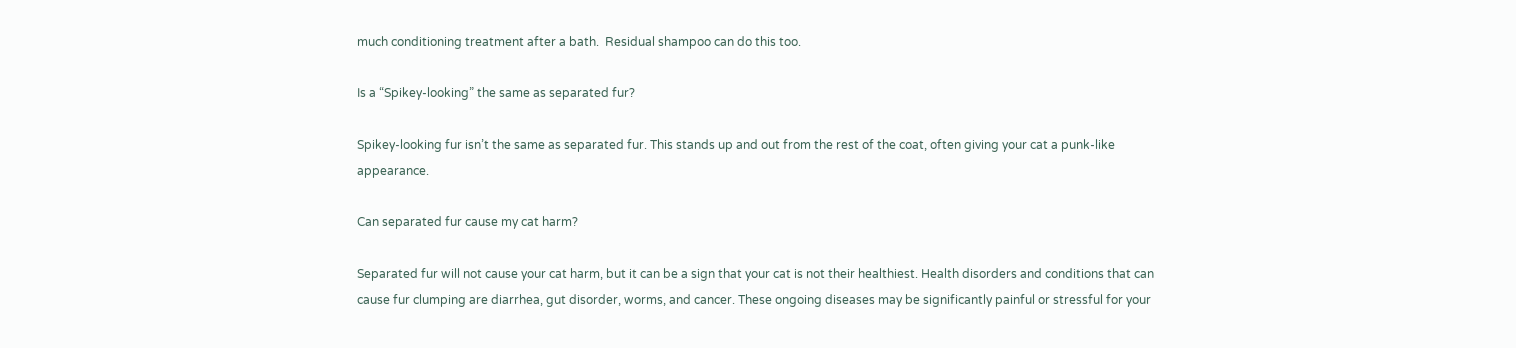much conditioning treatment after a bath.  Residual shampoo can do this too.

Is a “Spikey-looking” the same as separated fur?

Spikey-looking fur isn’t the same as separated fur. This stands up and out from the rest of the coat, often giving your cat a punk-like appearance.

Can separated fur cause my cat harm?

Separated fur will not cause your cat harm, but it can be a sign that your cat is not their healthiest. Health disorders and conditions that can cause fur clumping are diarrhea, gut disorder, worms, and cancer. These ongoing diseases may be significantly painful or stressful for your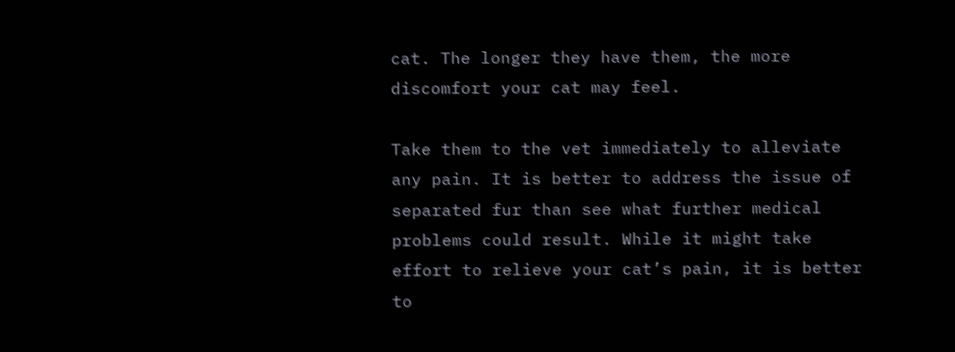cat. The longer they have them, the more discomfort your cat may feel.

Take them to the vet immediately to alleviate any pain. It is better to address the issue of separated fur than see what further medical problems could result. While it might take effort to relieve your cat’s pain, it is better to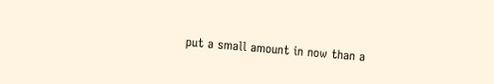put a small amount in now than a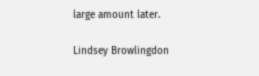large amount later.

Lindsey Browlingdon